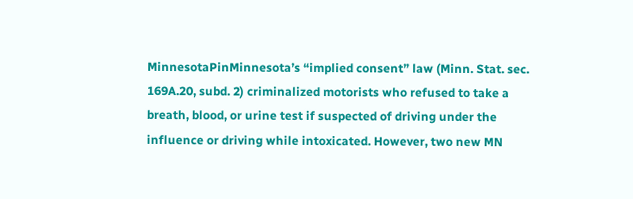MinnesotaPinMinnesota’s “implied consent” law (Minn. Stat. sec. 169A.20, subd. 2) criminalized motorists who refused to take a breath, blood, or urine test if suspected of driving under the influence or driving while intoxicated. However, two new MN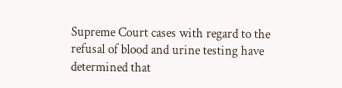Supreme Court cases with regard to the refusal of blood and urine testing have determined that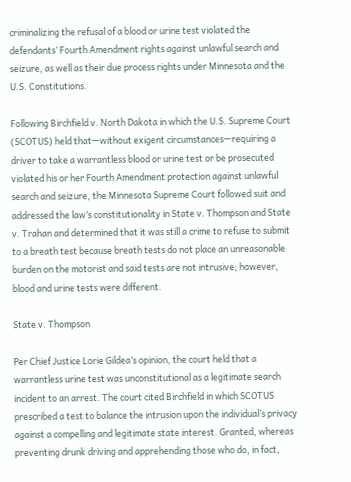criminalizing the refusal of a blood or urine test violated the defendants’ Fourth Amendment rights against unlawful search and seizure, as well as their due process rights under Minnesota and the U.S. Constitutions.

Following Birchfield v. North Dakota in which the U.S. Supreme Court (SCOTUS) held that—without exigent circumstances—requiring a driver to take a warrantless blood or urine test or be prosecuted violated his or her Fourth Amendment protection against unlawful search and seizure, the Minnesota Supreme Court followed suit and addressed the law’s constitutionality in State v. Thompson and State v. Trahan and determined that it was still a crime to refuse to submit to a breath test because breath tests do not place an unreasonable burden on the motorist and said tests are not intrusive; however, blood and urine tests were different.

State v. Thompson

Per Chief Justice Lorie Gildea’s opinion, the court held that a warrantless urine test was unconstitutional as a legitimate search incident to an arrest. The court cited Birchfield in which SCOTUS prescribed a test to balance the intrusion upon the individual’s privacy against a compelling and legitimate state interest. Granted, whereas preventing drunk driving and apprehending those who do, in fact,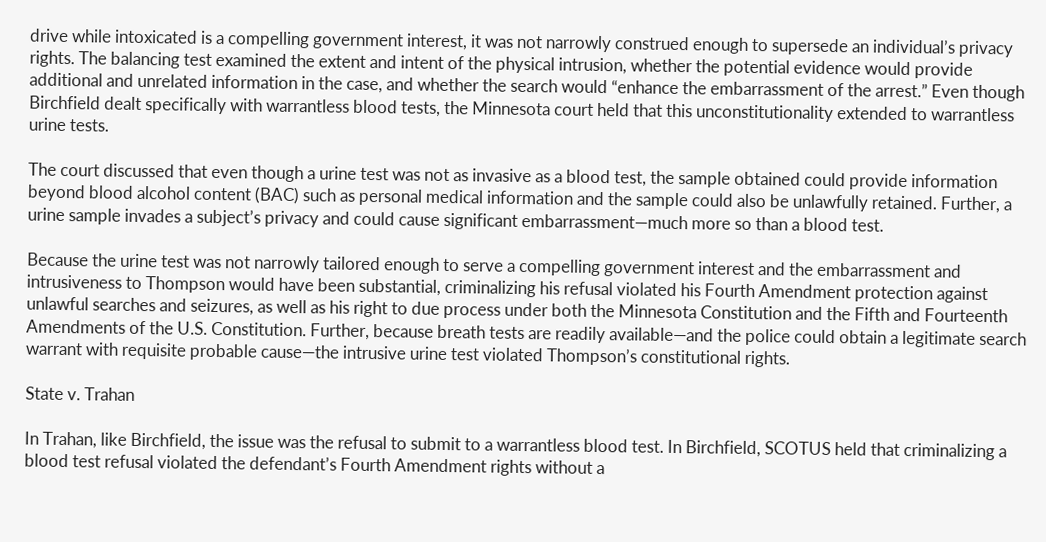drive while intoxicated is a compelling government interest, it was not narrowly construed enough to supersede an individual’s privacy rights. The balancing test examined the extent and intent of the physical intrusion, whether the potential evidence would provide additional and unrelated information in the case, and whether the search would “enhance the embarrassment of the arrest.” Even though Birchfield dealt specifically with warrantless blood tests, the Minnesota court held that this unconstitutionality extended to warrantless urine tests.

The court discussed that even though a urine test was not as invasive as a blood test, the sample obtained could provide information beyond blood alcohol content (BAC) such as personal medical information and the sample could also be unlawfully retained. Further, a urine sample invades a subject’s privacy and could cause significant embarrassment—much more so than a blood test.

Because the urine test was not narrowly tailored enough to serve a compelling government interest and the embarrassment and intrusiveness to Thompson would have been substantial, criminalizing his refusal violated his Fourth Amendment protection against unlawful searches and seizures, as well as his right to due process under both the Minnesota Constitution and the Fifth and Fourteenth Amendments of the U.S. Constitution. Further, because breath tests are readily available—and the police could obtain a legitimate search warrant with requisite probable cause—the intrusive urine test violated Thompson’s constitutional rights.

State v. Trahan

In Trahan, like Birchfield, the issue was the refusal to submit to a warrantless blood test. In Birchfield, SCOTUS held that criminalizing a blood test refusal violated the defendant’s Fourth Amendment rights without a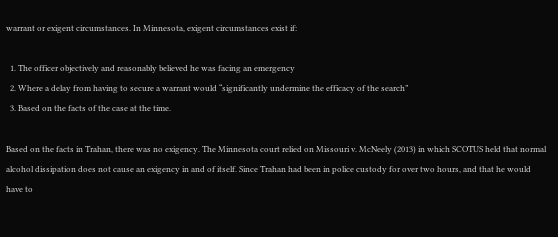warrant or exigent circumstances. In Minnesota, exigent circumstances exist if:

  1. The officer objectively and reasonably believed he was facing an emergency
  2. Where a delay from having to secure a warrant would “significantly undermine the efficacy of the search”
  3. Based on the facts of the case at the time.

Based on the facts in Trahan, there was no exigency. The Minnesota court relied on Missouri v. McNeely (2013) in which SCOTUS held that normal alcohol dissipation does not cause an exigency in and of itself. Since Trahan had been in police custody for over two hours, and that he would have to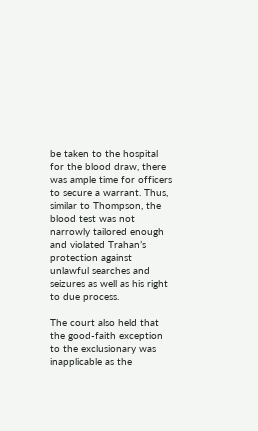be taken to the hospital for the blood draw, there was ample time for officers to secure a warrant. Thus, similar to Thompson, the blood test was not narrowly tailored enough and violated Trahan’s protection against unlawful searches and seizures as well as his right to due process.

The court also held that the good-faith exception to the exclusionary was inapplicable as the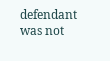defendant was not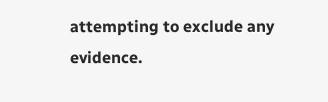attempting to exclude any evidence.